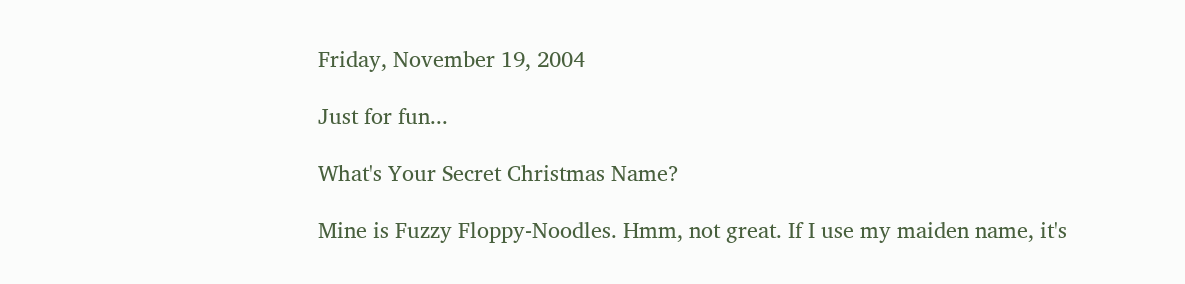Friday, November 19, 2004

Just for fun...

What's Your Secret Christmas Name?

Mine is Fuzzy Floppy-Noodles. Hmm, not great. If I use my maiden name, it's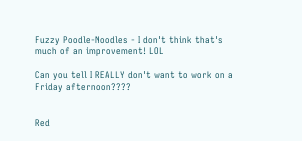Fuzzy Poodle-Noodles - I don't think that's much of an improvement! LOL

Can you tell I REALLY don't want to work on a Friday afternoon????


Red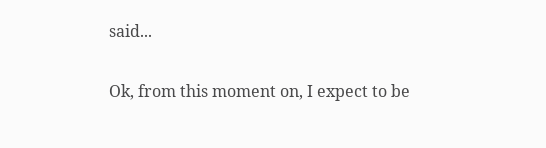said...

Ok, from this moment on, I expect to be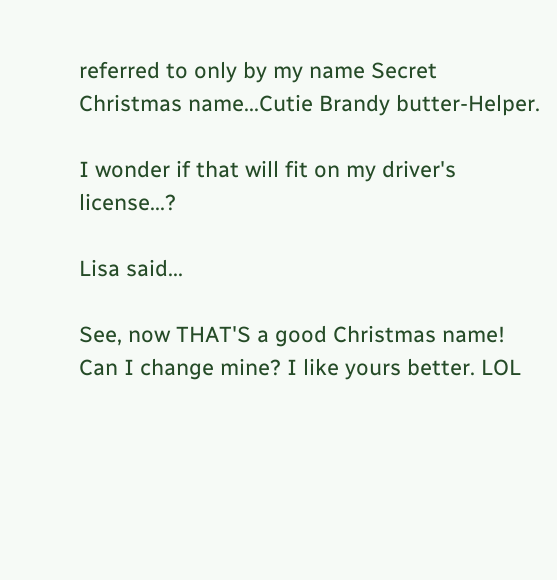referred to only by my name Secret Christmas name...Cutie Brandy butter-Helper.

I wonder if that will fit on my driver's license...?

Lisa said...

See, now THAT'S a good Christmas name! Can I change mine? I like yours better. LOL